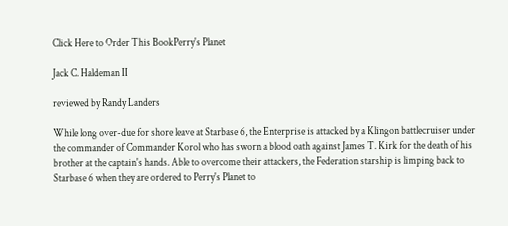Click Here to Order This BookPerry's Planet

Jack C. Haldeman II

reviewed by Randy Landers

While long over-due for shore leave at Starbase 6, the Enterprise is attacked by a Klingon battlecruiser under the commander of Commander Korol who has sworn a blood oath against James T. Kirk for the death of his brother at the captain's hands. Able to overcome their attackers, the Federation starship is limping back to Starbase 6 when they are ordered to Perry's Planet to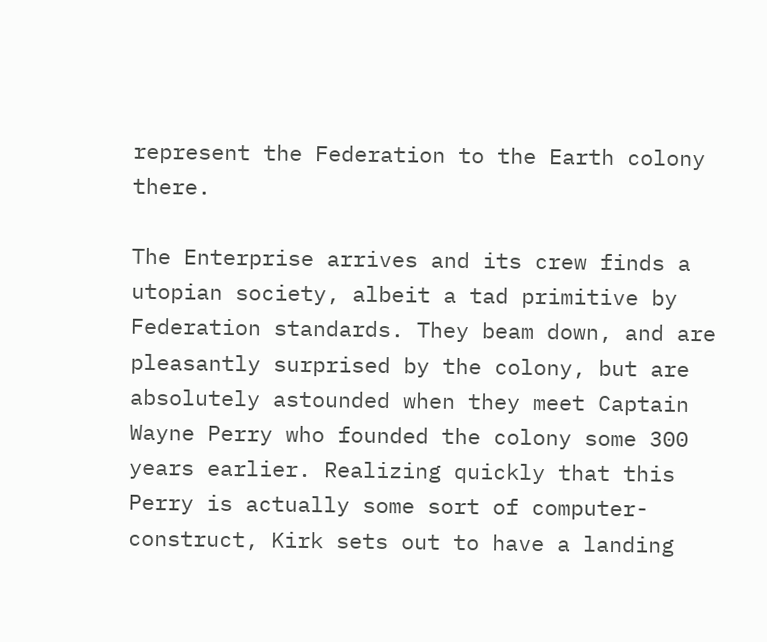represent the Federation to the Earth colony there.

The Enterprise arrives and its crew finds a utopian society, albeit a tad primitive by Federation standards. They beam down, and are pleasantly surprised by the colony, but are absolutely astounded when they meet Captain Wayne Perry who founded the colony some 300 years earlier. Realizing quickly that this Perry is actually some sort of computer-construct, Kirk sets out to have a landing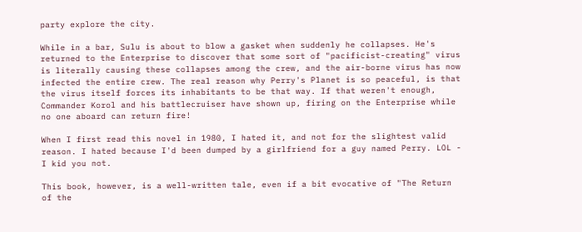party explore the city.

While in a bar, Sulu is about to blow a gasket when suddenly he collapses. He's returned to the Enterprise to discover that some sort of "pacificist-creating" virus is literally causing these collapses among the crew, and the air-borne virus has now infected the entire crew. The real reason why Perry's Planet is so peaceful, is that the virus itself forces its inhabitants to be that way. If that weren't enough, Commander Korol and his battlecruiser have shown up, firing on the Enterprise while no one aboard can return fire!

When I first read this novel in 1980, I hated it, and not for the slightest valid reason. I hated because I'd been dumped by a girlfriend for a guy named Perry. LOL - I kid you not.

This book, however, is a well-written tale, even if a bit evocative of "The Return of the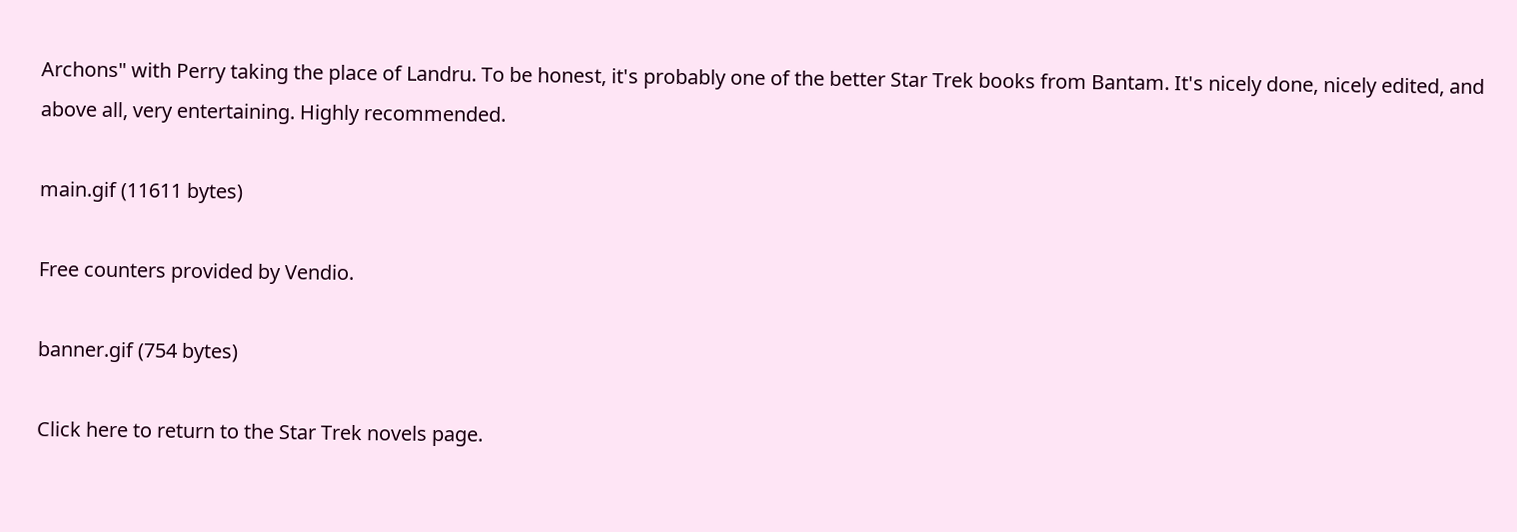Archons" with Perry taking the place of Landru. To be honest, it's probably one of the better Star Trek books from Bantam. It's nicely done, nicely edited, and above all, very entertaining. Highly recommended.

main.gif (11611 bytes)

Free counters provided by Vendio.

banner.gif (754 bytes)

Click here to return to the Star Trek novels page.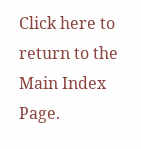Click here to return to the Main Index Page.